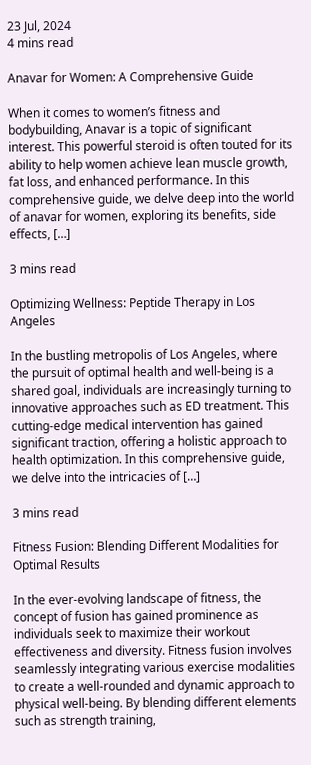23 Jul, 2024
4 mins read

Anavar for Women: A Comprehensive Guide

When it comes to women’s fitness and bodybuilding, Anavar is a topic of significant interest. This powerful steroid is often touted for its ability to help women achieve lean muscle growth, fat loss, and enhanced performance. In this comprehensive guide, we delve deep into the world of anavar for women, exploring its benefits, side effects, […]

3 mins read

Optimizing Wellness: Peptide Therapy in Los Angeles

In the bustling metropolis of Los Angeles, where the pursuit of optimal health and well-being is a shared goal, individuals are increasingly turning to innovative approaches such as ED treatment. This cutting-edge medical intervention has gained significant traction, offering a holistic approach to health optimization. In this comprehensive guide, we delve into the intricacies of […]

3 mins read

Fitness Fusion: Blending Different Modalities for Optimal Results

In the ever-evolving landscape of fitness, the concept of fusion has gained prominence as individuals seek to maximize their workout effectiveness and diversity. Fitness fusion involves seamlessly integrating various exercise modalities to create a well-rounded and dynamic approach to physical well-being. By blending different elements such as strength training,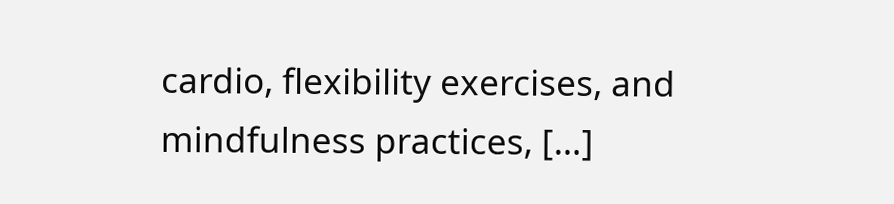cardio, flexibility exercises, and mindfulness practices, […]